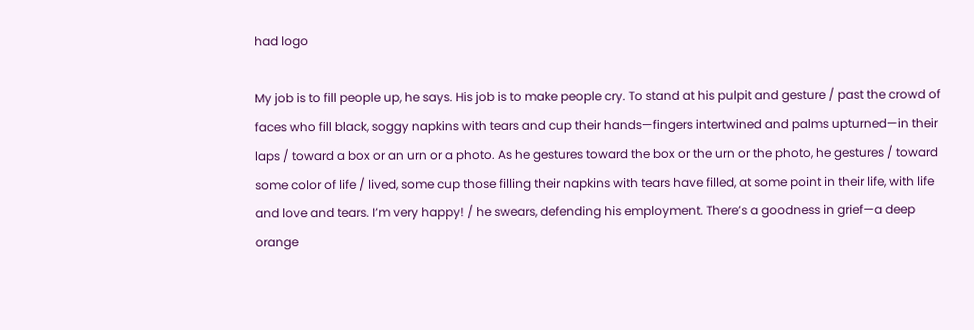had logo

My job is to fill people up, he says. His job is to make people cry. To stand at his pulpit and gesture / past the crowd of faces who fill black, soggy napkins with tears and cup their hands—fingers intertwined and palms upturned—in their laps / toward a box or an urn or a photo. As he gestures toward the box or the urn or the photo, he gestures / toward some color of life / lived, some cup those filling their napkins with tears have filled, at some point in their life, with life and love and tears. I’m very happy! / he swears, defending his employment. There’s a goodness in grief—a deep orange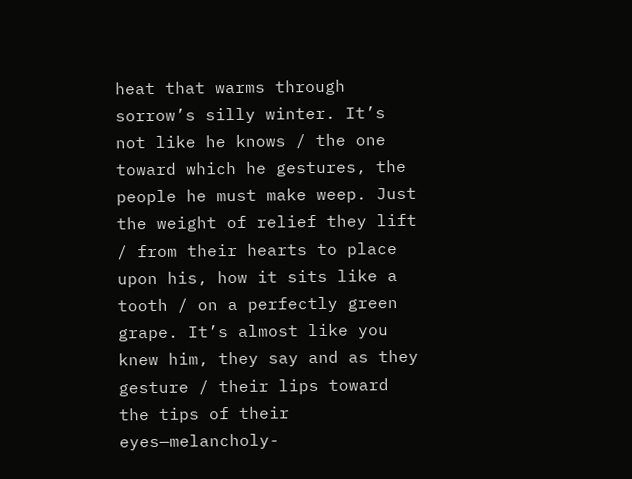heat that warms through sorrow’s silly winter. It’s not like he knows / the one toward which he gestures, the people he must make weep. Just the weight of relief they lift / from their hearts to place upon his, how it sits like a tooth / on a perfectly green grape. It’s almost like you knew him, they say and as they gesture / their lips toward the tips of their eyes—melancholy-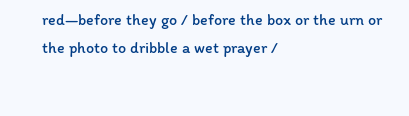red—before they go / before the box or the urn or the photo to dribble a wet prayer /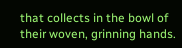that collects in the bowl of their woven, grinning hands.